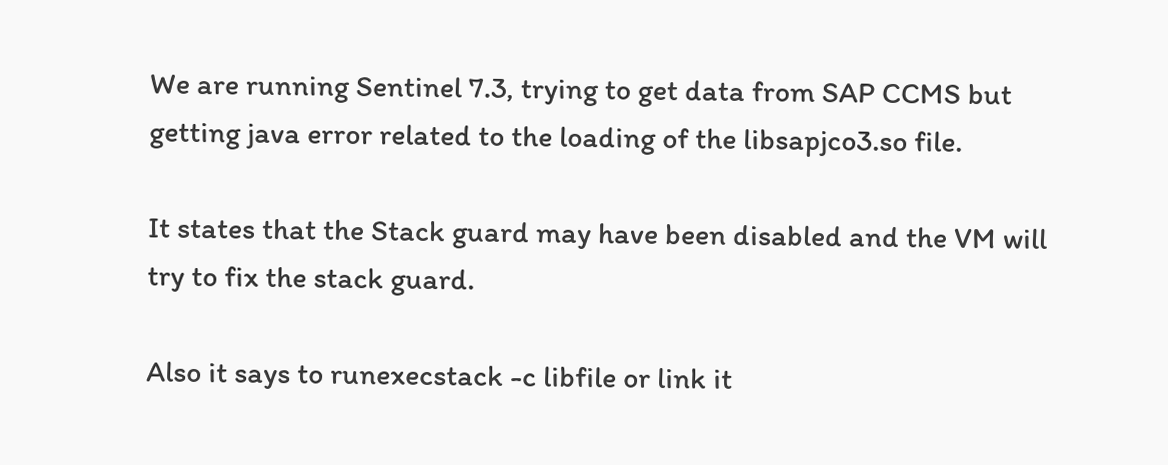We are running Sentinel 7.3, trying to get data from SAP CCMS but
getting java error related to the loading of the libsapjco3.so file.

It states that the Stack guard may have been disabled and the VM will
try to fix the stack guard.

Also it says to runexecstack -c libfile or link it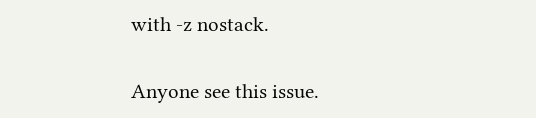with -z nostack.

Anyone see this issue.